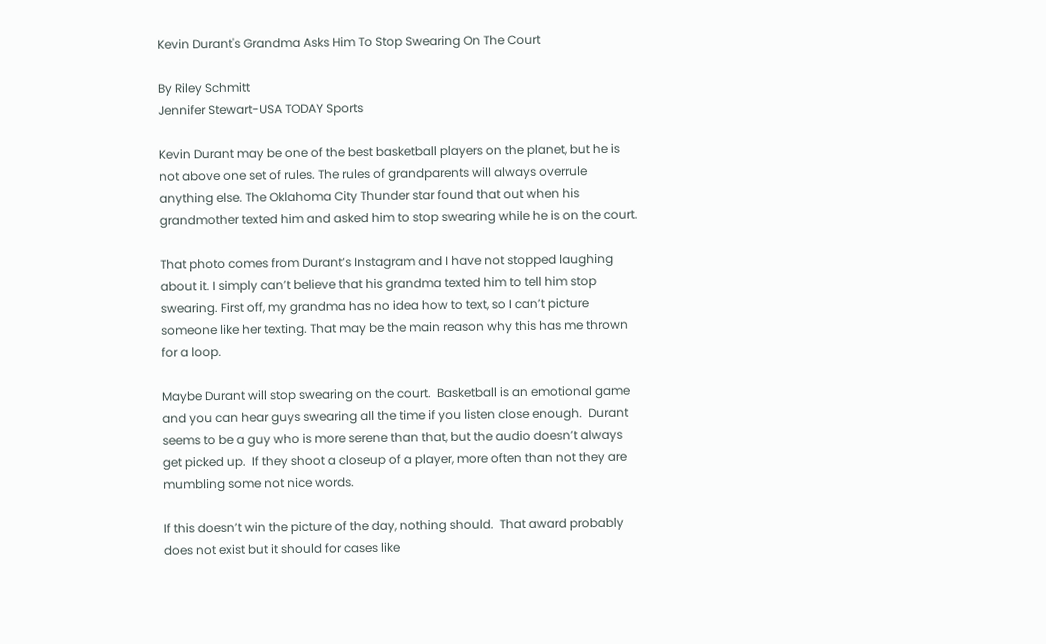Kevin Durant's Grandma Asks Him To Stop Swearing On The Court

By Riley Schmitt
Jennifer Stewart-USA TODAY Sports

Kevin Durant may be one of the best basketball players on the planet, but he is not above one set of rules. The rules of grandparents will always overrule anything else. The Oklahoma City Thunder star found that out when his grandmother texted him and asked him to stop swearing while he is on the court.

That photo comes from Durant’s Instagram and I have not stopped laughing about it. I simply can’t believe that his grandma texted him to tell him stop swearing. First off, my grandma has no idea how to text, so I can’t picture someone like her texting. That may be the main reason why this has me thrown for a loop.

Maybe Durant will stop swearing on the court.  Basketball is an emotional game and you can hear guys swearing all the time if you listen close enough.  Durant seems to be a guy who is more serene than that, but the audio doesn’t always get picked up.  If they shoot a closeup of a player, more often than not they are mumbling some not nice words.

If this doesn’t win the picture of the day, nothing should.  That award probably does not exist but it should for cases like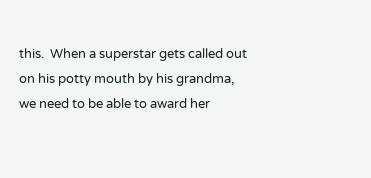this.  When a superstar gets called out on his potty mouth by his grandma, we need to be able to award her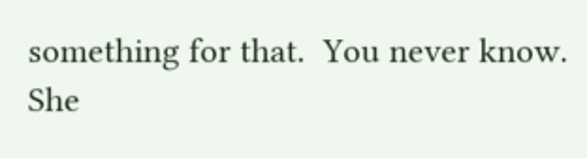something for that.  You never know.   She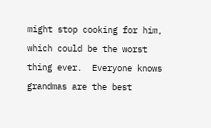might stop cooking for him, which could be the worst thing ever.  Everyone knows grandmas are the best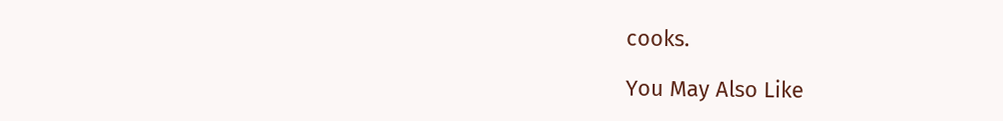cooks.

You May Also Like